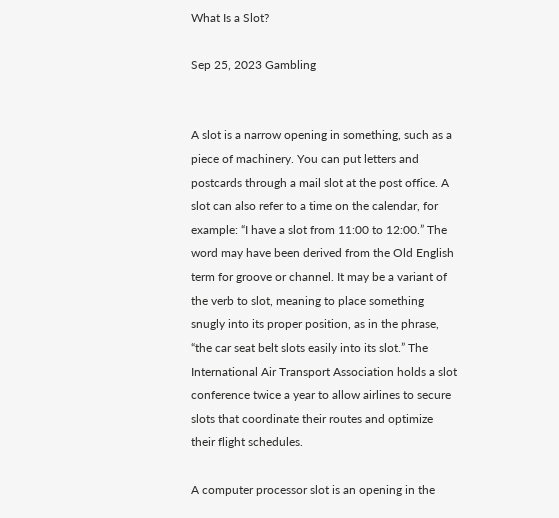What Is a Slot?

Sep 25, 2023 Gambling


A slot is a narrow opening in something, such as a piece of machinery. You can put letters and postcards through a mail slot at the post office. A slot can also refer to a time on the calendar, for example: “I have a slot from 11:00 to 12:00.” The word may have been derived from the Old English term for groove or channel. It may be a variant of the verb to slot, meaning to place something snugly into its proper position, as in the phrase, “the car seat belt slots easily into its slot.” The International Air Transport Association holds a slot conference twice a year to allow airlines to secure slots that coordinate their routes and optimize their flight schedules.

A computer processor slot is an opening in the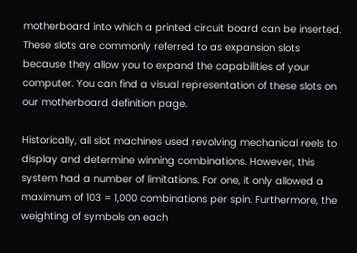motherboard into which a printed circuit board can be inserted. These slots are commonly referred to as expansion slots because they allow you to expand the capabilities of your computer. You can find a visual representation of these slots on our motherboard definition page.

Historically, all slot machines used revolving mechanical reels to display and determine winning combinations. However, this system had a number of limitations. For one, it only allowed a maximum of 103 = 1,000 combinations per spin. Furthermore, the weighting of symbols on each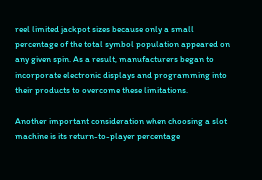reel limited jackpot sizes because only a small percentage of the total symbol population appeared on any given spin. As a result, manufacturers began to incorporate electronic displays and programming into their products to overcome these limitations.

Another important consideration when choosing a slot machine is its return-to-player percentage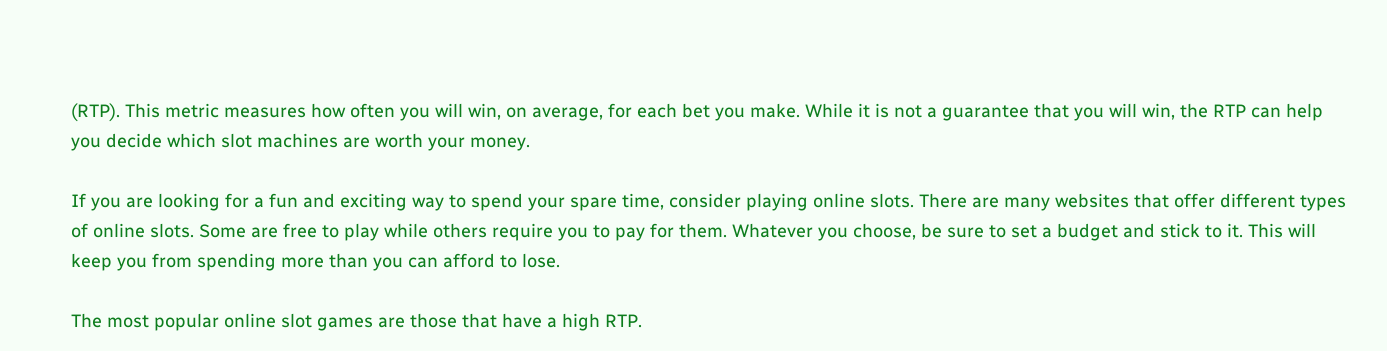(RTP). This metric measures how often you will win, on average, for each bet you make. While it is not a guarantee that you will win, the RTP can help you decide which slot machines are worth your money.

If you are looking for a fun and exciting way to spend your spare time, consider playing online slots. There are many websites that offer different types of online slots. Some are free to play while others require you to pay for them. Whatever you choose, be sure to set a budget and stick to it. This will keep you from spending more than you can afford to lose.

The most popular online slot games are those that have a high RTP.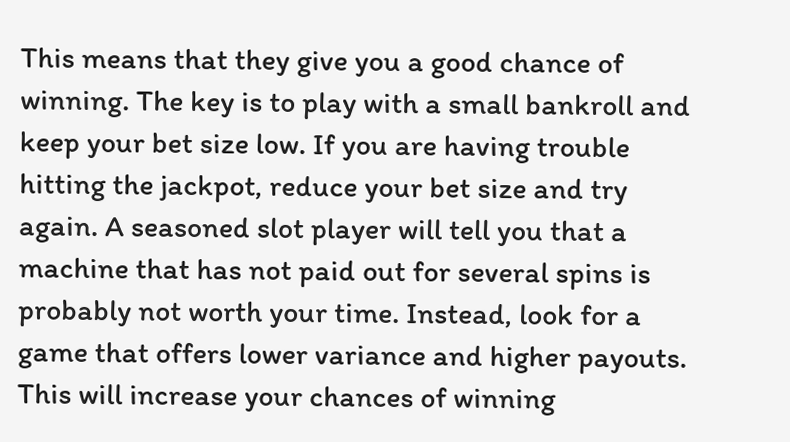This means that they give you a good chance of winning. The key is to play with a small bankroll and keep your bet size low. If you are having trouble hitting the jackpot, reduce your bet size and try again. A seasoned slot player will tell you that a machine that has not paid out for several spins is probably not worth your time. Instead, look for a game that offers lower variance and higher payouts. This will increase your chances of winning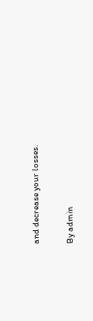and decrease your losses.

By admin